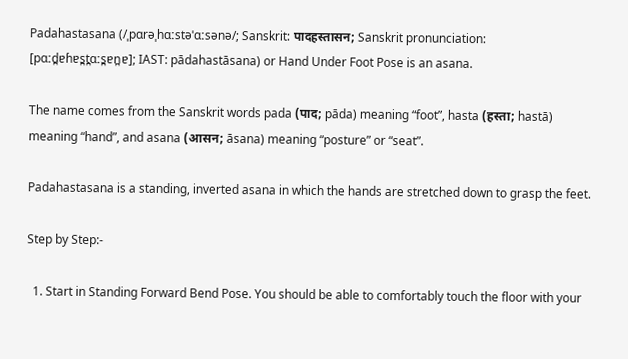Padahastasana (/ˌpɑrəˌhɑːstəˈɑːsənə/; Sanskrit: पादहस्तासन; Sanskrit pronunciation: [pɑːd̪ɐɦɐs̪t̪ɑːs̪ɐn̪ɐ]; IAST: pādahastāsana) or Hand Under Foot Pose is an asana.

The name comes from the Sanskrit words pada (पाद; pāda) meaning “foot”, hasta (हस्ता; hastā) meaning “hand”, and asana (आसन; āsana) meaning “posture” or “seat”.

Padahastasana is a standing, inverted asana in which the hands are stretched down to grasp the feet.

Step by Step:-

  1. Start in Standing Forward Bend Pose. You should be able to comfortably touch the floor with your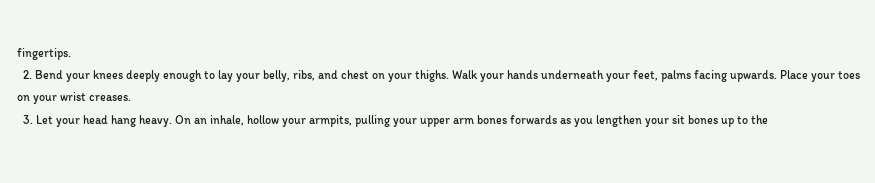fingertips.
  2. Bend your knees deeply enough to lay your belly, ribs, and chest on your thighs. Walk your hands underneath your feet, palms facing upwards. Place your toes on your wrist creases.
  3. Let your head hang heavy. On an inhale, hollow your armpits, pulling your upper arm bones forwards as you lengthen your sit bones up to the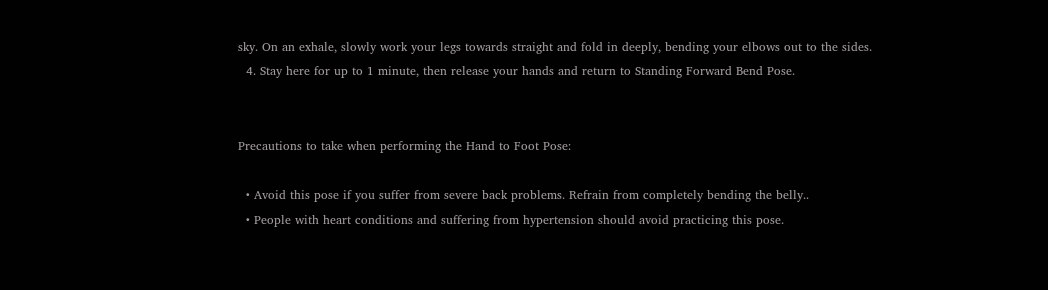sky. On an exhale, slowly work your legs towards straight and fold in deeply, bending your elbows out to the sides.
  4. Stay here for up to 1 minute, then release your hands and return to Standing Forward Bend Pose.


Precautions to take when performing the Hand to Foot Pose:

  • Avoid this pose if you suffer from severe back problems. Refrain from completely bending the belly..
  • People with heart conditions and suffering from hypertension should avoid practicing this pose.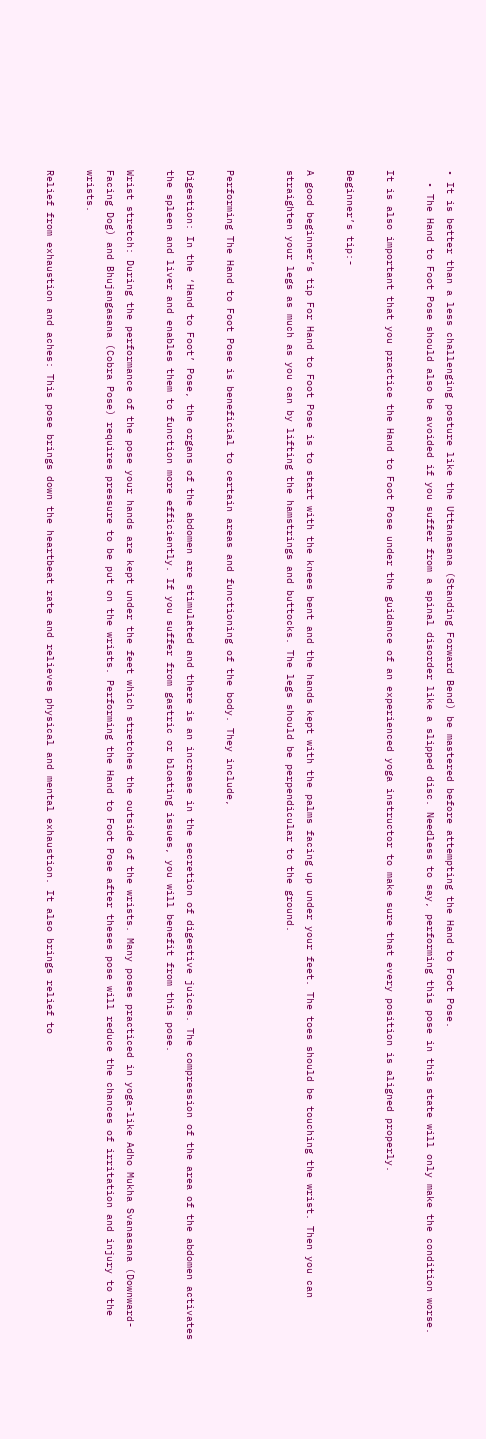• It is better than a less challenging posture like the Uttanasana (Standing Forward Bend) be mastered before attempting the Hand to Foot Pose.
  • The Hand to Foot Pose should also be avoided if you suffer from a spinal disorder like a slipped disc. Needless to say, performing this pose in this state will only make the condition worse.

It is also important that you practice the Hand to Foot Pose under the guidance of an experienced yoga instructor to make sure that every position is aligned properly.

Beginner’s tip:-

A good beginner’s tip For Hand to Foot Pose is to start with the knees bent and the hands kept with the palms facing up under your feet. The toes should be touching the wrist. Then you can straighten your legs as much as you can by lifting the hamstrings and buttocks. The legs should be perpendicular to the ground.


Performing The Hand to Foot Pose is beneficial to certain areas and functioning of the body. They include,

Digestion: In the ‘Hand to Foot’ Pose, the organs of the abdomen are stimulated and there is an increase in the secretion of digestive juices. The compression of the area of the abdomen activates the spleen and liver and enables them to function more efficiently. If you suffer from gastric or bloating issues, you will benefit from this pose.

Wrist stretch: During the performance of the pose your hands are kept under the feet which stretches the outside of the wrists. Many poses practiced in yoga-like Adho Mukha Svanasana (Downward-Facing Dog) and Bhujangasana (Cobra Pose) requires pressure to be put on the wrists. Performing the Hand to Foot Pose after theses pose will reduce the chances of irritation and injury to the wrists.

Relief from exhaustion and aches: This pose brings down the heartbeat rate and relieves physical and mental exhaustion. It also brings relief to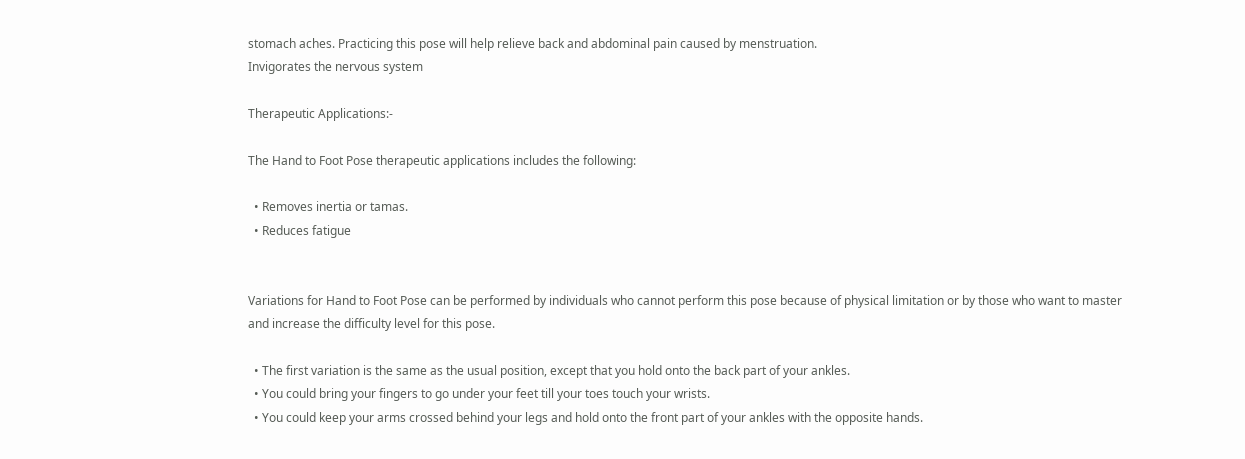stomach aches. Practicing this pose will help relieve back and abdominal pain caused by menstruation.
Invigorates the nervous system

Therapeutic Applications:-

The Hand to Foot Pose therapeutic applications includes the following:

  • Removes inertia or tamas.
  • Reduces fatigue


Variations for Hand to Foot Pose can be performed by individuals who cannot perform this pose because of physical limitation or by those who want to master and increase the difficulty level for this pose.

  • The first variation is the same as the usual position, except that you hold onto the back part of your ankles.
  • You could bring your fingers to go under your feet till your toes touch your wrists.
  • You could keep your arms crossed behind your legs and hold onto the front part of your ankles with the opposite hands.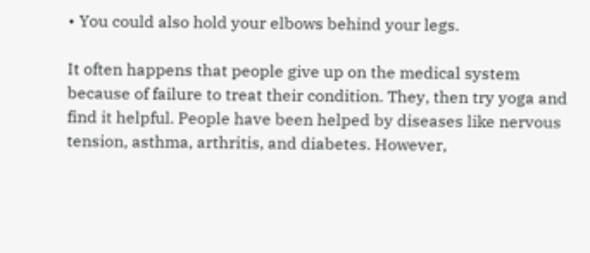• You could also hold your elbows behind your legs.

It often happens that people give up on the medical system because of failure to treat their condition. They, then try yoga and find it helpful. People have been helped by diseases like nervous tension, asthma, arthritis, and diabetes. However,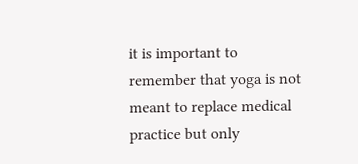it is important to remember that yoga is not meant to replace medical practice but only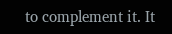to complement it. It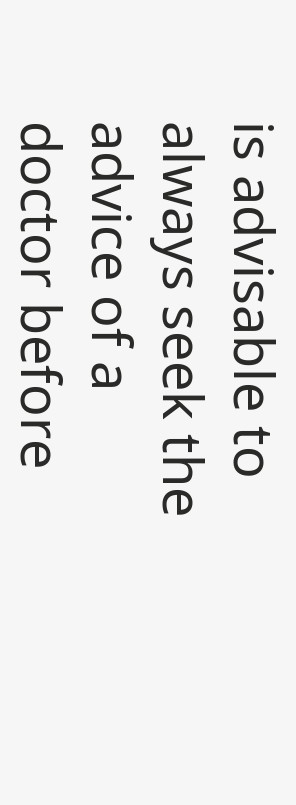is advisable to always seek the advice of a doctor before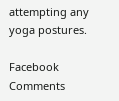attempting any yoga postures.

Facebook Comments